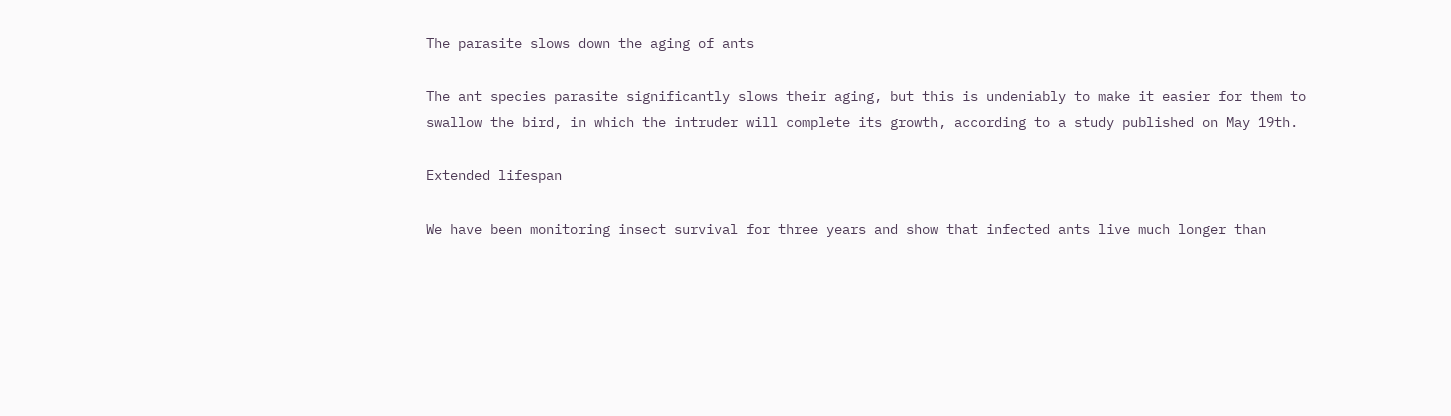The parasite slows down the aging of ants

The ant species parasite significantly slows their aging, but this is undeniably to make it easier for them to swallow the bird, in which the intruder will complete its growth, according to a study published on May 19th.

Extended lifespan

We have been monitoring insect survival for three years and show that infected ants live much longer than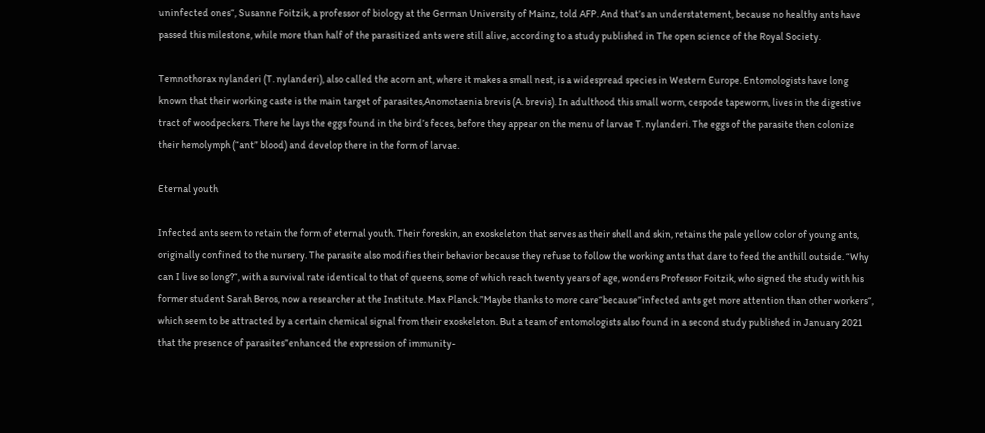uninfected ones“, Susanne Foitzik, a professor of biology at the German University of Mainz, told AFP. And that’s an understatement, because no healthy ants have passed this milestone, while more than half of the parasitized ants were still alive, according to a study published in The open science of the Royal Society.

Temnothorax nylanderi (T. nylanderi), also called the acorn ant, where it makes a small nest, is a widespread species in Western Europe. Entomologists have long known that their working caste is the main target of parasites,Anomotaenia brevis (A. brevis). In adulthood this small worm, cespode tapeworm, lives in the digestive tract of woodpeckers. There he lays the eggs found in the bird’s feces, before they appear on the menu of larvae T. nylanderi. The eggs of the parasite then colonize their hemolymph (“ant” blood) and develop there in the form of larvae.

Eternal youth

Infected ants seem to retain the form of eternal youth. Their foreskin, an exoskeleton that serves as their shell and skin, retains the pale yellow color of young ants, originally confined to the nursery. The parasite also modifies their behavior because they refuse to follow the working ants that dare to feed the anthill outside. “Why can I live so long?“, with a survival rate identical to that of queens, some of which reach twenty years of age, wonders Professor Foitzik, who signed the study with his former student Sarah Beros, now a researcher at the Institute. Max Planck.”Maybe thanks to more care“because”infected ants get more attention than other workers“, which seem to be attracted by a certain chemical signal from their exoskeleton. But a team of entomologists also found in a second study published in January 2021 that the presence of parasites”enhanced the expression of immunity-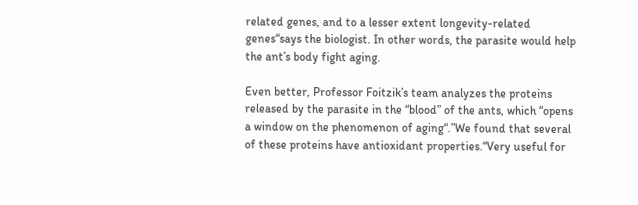related genes, and to a lesser extent longevity-related genes“says the biologist. In other words, the parasite would help the ant’s body fight aging.

Even better, Professor Foitzik’s team analyzes the proteins released by the parasite in the “blood” of the ants, which “opens a window on the phenomenon of aging“.”We found that several of these proteins have antioxidant properties.“Very useful for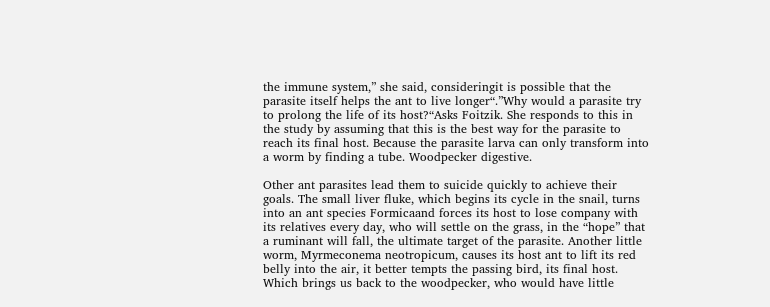the immune system,” she said, consideringit is possible that the parasite itself helps the ant to live longer“.”Why would a parasite try to prolong the life of its host?“Asks Foitzik. She responds to this in the study by assuming that this is the best way for the parasite to reach its final host. Because the parasite larva can only transform into a worm by finding a tube. Woodpecker digestive.

Other ant parasites lead them to suicide quickly to achieve their goals. The small liver fluke, which begins its cycle in the snail, turns into an ant species Formicaand forces its host to lose company with its relatives every day, who will settle on the grass, in the “hope” that a ruminant will fall, the ultimate target of the parasite. Another little worm, Myrmeconema neotropicum, causes its host ant to lift its red belly into the air, it better tempts the passing bird, its final host. Which brings us back to the woodpecker, who would have little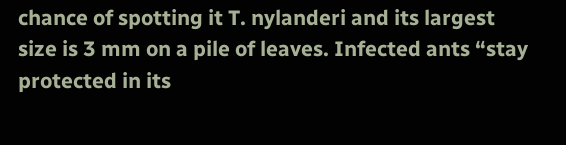chance of spotting it T. nylanderi and its largest size is 3 mm on a pile of leaves. Infected ants “stay protected in its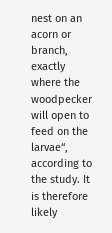nest on an acorn or branch, exactly where the woodpecker will open to feed on the larvae“, according to the study. It is therefore likely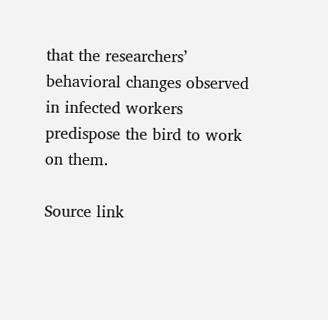that the researchers’ behavioral changes observed in infected workers predispose the bird to work on them.

Source link